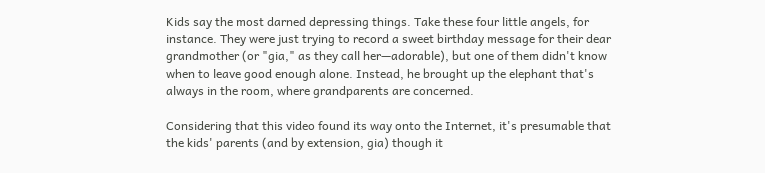Kids say the most darned depressing things. Take these four little angels, for instance. They were just trying to record a sweet birthday message for their dear grandmother (or "gia," as they call her—adorable), but one of them didn't know when to leave good enough alone. Instead, he brought up the elephant that's always in the room, where grandparents are concerned.

Considering that this video found its way onto the Internet, it's presumable that the kids' parents (and by extension, gia) though it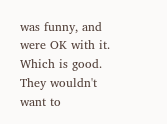was funny, and were OK with it. Which is good. They wouldn't want to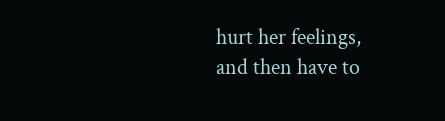hurt her feelings, and then have to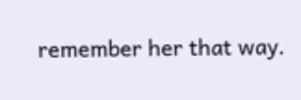remember her that way.